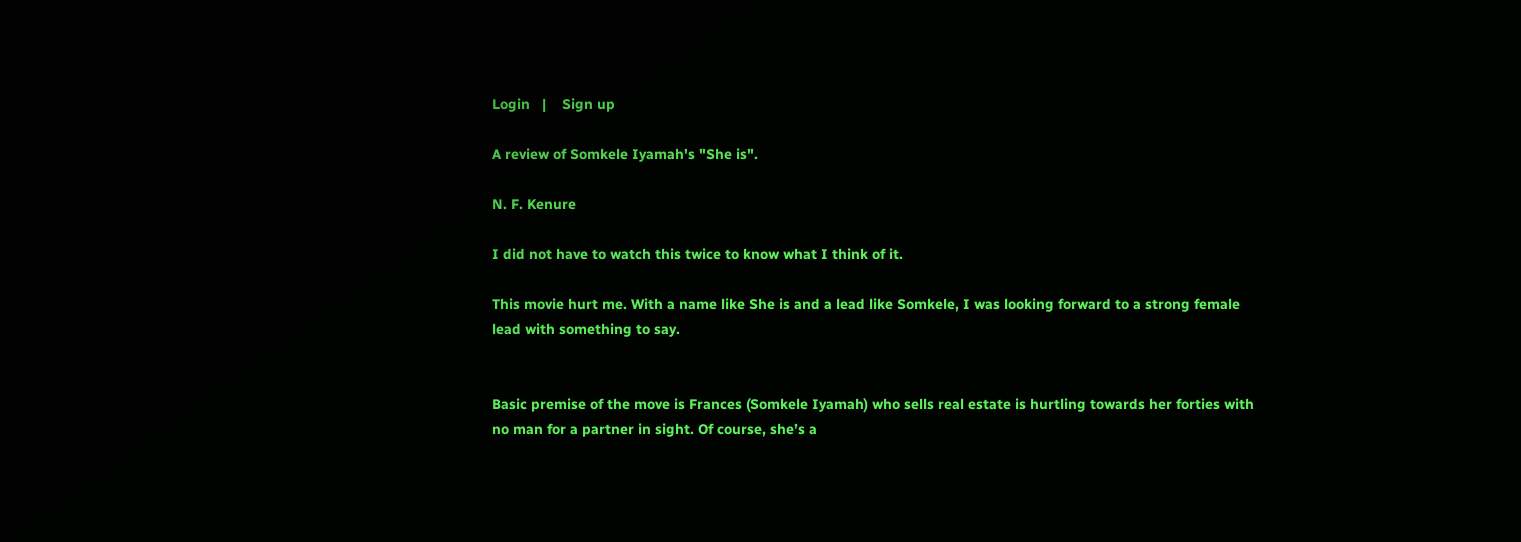Login   |    Sign up

A review of Somkele Iyamah's "She is".

N. F. Kenure

I did not have to watch this twice to know what I think of it.

This movie hurt me. With a name like She is and a lead like Somkele, I was looking forward to a strong female lead with something to say.


Basic premise of the move is Frances (Somkele Iyamah) who sells real estate is hurtling towards her forties with no man for a partner in sight. Of course, she’s a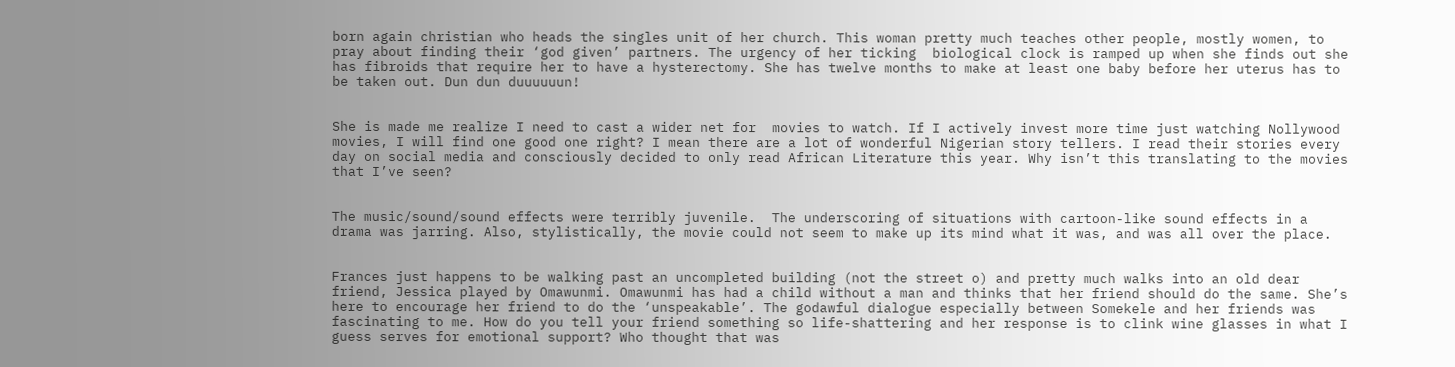born again christian who heads the singles unit of her church. This woman pretty much teaches other people, mostly women, to pray about finding their ‘god given’ partners. The urgency of her ticking  biological clock is ramped up when she finds out she has fibroids that require her to have a hysterectomy. She has twelve months to make at least one baby before her uterus has to be taken out. Dun dun duuuuuun!


She is made me realize I need to cast a wider net for  movies to watch. If I actively invest more time just watching Nollywood movies, I will find one good one right? I mean there are a lot of wonderful Nigerian story tellers. I read their stories every day on social media and consciously decided to only read African Literature this year. Why isn’t this translating to the movies that I’ve seen?


The music/sound/sound effects were terribly juvenile.  The underscoring of situations with cartoon-like sound effects in a drama was jarring. Also, stylistically, the movie could not seem to make up its mind what it was, and was all over the place.


Frances just happens to be walking past an uncompleted building (not the street o) and pretty much walks into an old dear friend, Jessica played by Omawunmi. Omawunmi has had a child without a man and thinks that her friend should do the same. She’s here to encourage her friend to do the ‘unspeakable’. The godawful dialogue especially between Somekele and her friends was fascinating to me. How do you tell your friend something so life-shattering and her response is to clink wine glasses in what I guess serves for emotional support? Who thought that was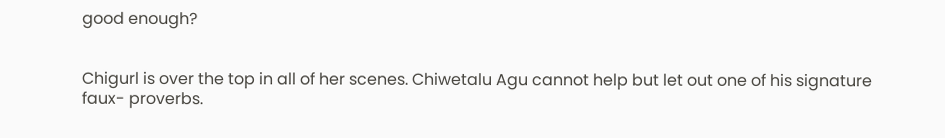good enough?


Chigurl is over the top in all of her scenes. Chiwetalu Agu cannot help but let out one of his signature faux- proverbs.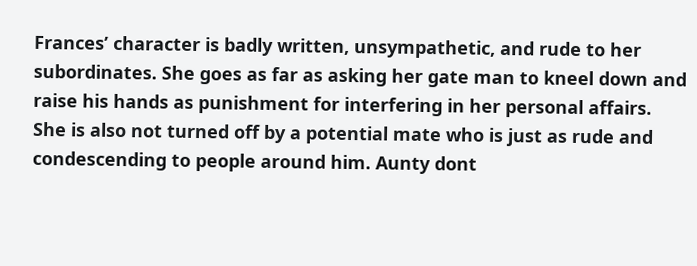Frances’ character is badly written, unsympathetic, and rude to her subordinates. She goes as far as asking her gate man to kneel down and raise his hands as punishment for interfering in her personal affairs. She is also not turned off by a potential mate who is just as rude and condescending to people around him. Aunty dont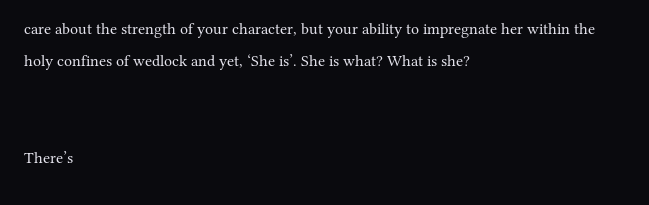care about the strength of your character, but your ability to impregnate her within the holy confines of wedlock and yet, ‘She is’. She is what? What is she?


There’s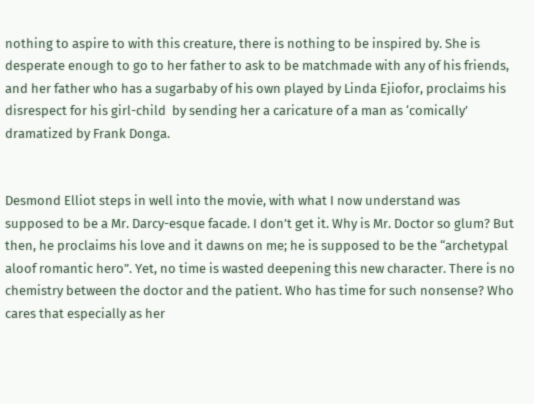nothing to aspire to with this creature, there is nothing to be inspired by. She is desperate enough to go to her father to ask to be matchmade with any of his friends, and her father who has a sugarbaby of his own played by Linda Ejiofor, proclaims his disrespect for his girl-child  by sending her a caricature of a man as ‘comically’ dramatized by Frank Donga.


Desmond Elliot steps in well into the movie, with what I now understand was supposed to be a Mr. Darcy-esque facade. I don’t get it. Why is Mr. Doctor so glum? But then, he proclaims his love and it dawns on me; he is supposed to be the “archetypal aloof romantic hero”. Yet, no time is wasted deepening this new character. There is no chemistry between the doctor and the patient. Who has time for such nonsense? Who cares that especially as her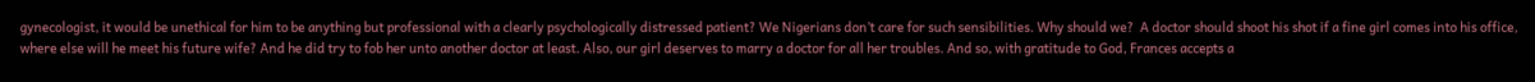gynecologist, it would be unethical for him to be anything but professional with a clearly psychologically distressed patient? We Nigerians don’t care for such sensibilities. Why should we?  A doctor should shoot his shot if a fine girl comes into his office, where else will he meet his future wife? And he did try to fob her unto another doctor at least. Also, our girl deserves to marry a doctor for all her troubles. And so, with gratitude to God, Frances accepts a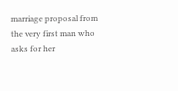marriage proposal from the very first man who asks for her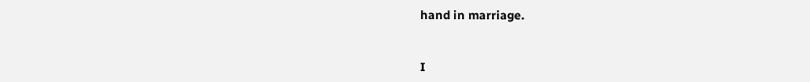hand in marriage.


I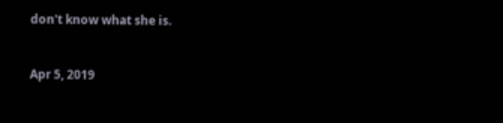don't know what she is.


Apr 5, 2019